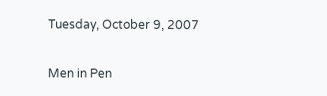Tuesday, October 9, 2007

Men in Pen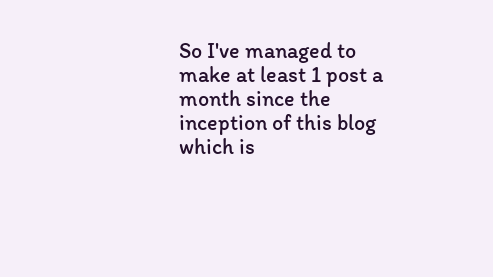So I've managed to make at least 1 post a month since the inception of this blog which is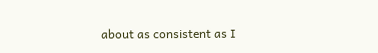about as consistent as I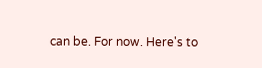can be. For now. Here's to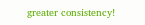greater consistency!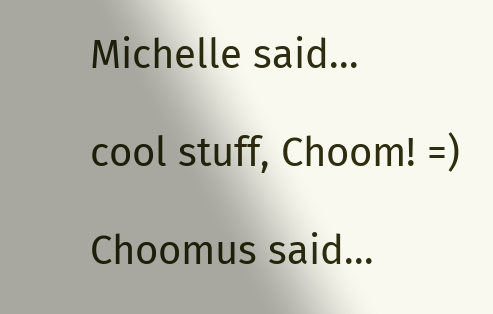Michelle said...

cool stuff, Choom! =)

Choomus said...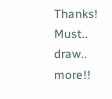Thanks! Must.. draw.. more!!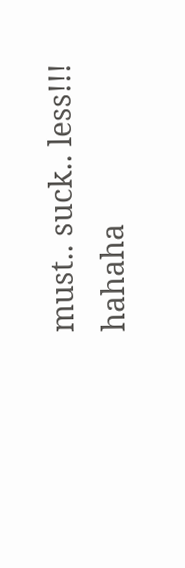must.. suck.. less!!! hahaha